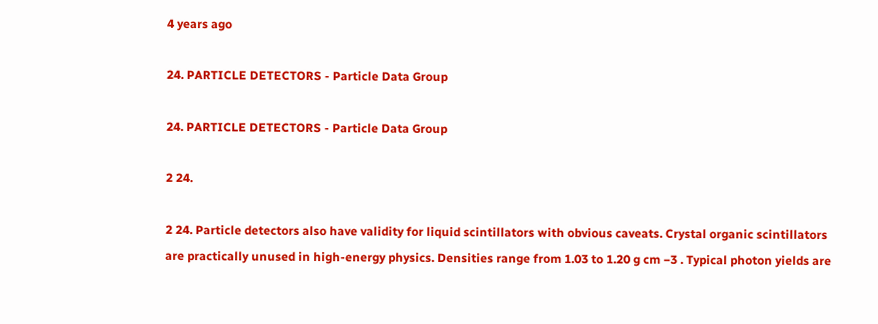4 years ago

24. PARTICLE DETECTORS - Particle Data Group

24. PARTICLE DETECTORS - Particle Data Group

2 24.

2 24. Particle detectors also have validity for liquid scintillators with obvious caveats. Crystal organic scintillators are practically unused in high-energy physics. Densities range from 1.03 to 1.20 g cm −3 . Typical photon yields are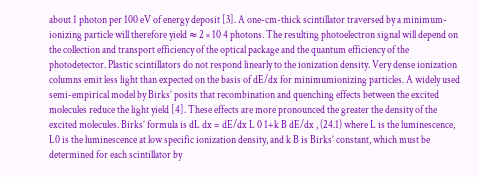about 1 photon per 100 eV of energy deposit [3]. A one-cm-thick scintillator traversed by a minimum-ionizing particle will therefore yield ≈ 2 × 10 4 photons. The resulting photoelectron signal will depend on the collection and transport efficiency of the optical package and the quantum efficiency of the photodetector. Plastic scintillators do not respond linearly to the ionization density. Very dense ionization columns emit less light than expected on the basis of dE/dx for minimumionizing particles. A widely used semi-empirical model by Birks’ posits that recombination and quenching effects between the excited molecules reduce the light yield [4]. These effects are more pronounced the greater the density of the excited molecules. Birks’ formula is dL dx = dE/dx L 0 1+k B dE/dx , (24.1) where L is the luminescence, L0 is the luminescence at low specific ionization density, and k B is Birks’ constant, which must be determined for each scintillator by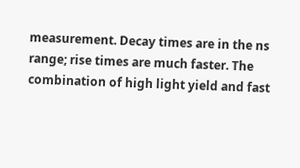measurement. Decay times are in the ns range; rise times are much faster. The combination of high light yield and fast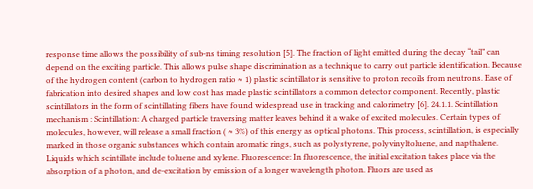response time allows the possibility of sub-ns timing resolution [5]. The fraction of light emitted during the decay “tail” can depend on the exciting particle. This allows pulse shape discrimination as a technique to carry out particle identification. Because of the hydrogen content (carbon to hydrogen ratio ≈ 1) plastic scintillator is sensitive to proton recoils from neutrons. Ease of fabrication into desired shapes and low cost has made plastic scintillators a common detector component. Recently, plastic scintillators in the form of scintillating fibers have found widespread use in tracking and calorimetry [6]. 24.1.1. Scintillation mechanism : Scintillation: A charged particle traversing matter leaves behind it a wake of excited molecules. Certain types of molecules, however, will release a small fraction ( ≈ 3%) of this energy as optical photons. This process, scintillation, is especially marked in those organic substances which contain aromatic rings, such as polystyrene, polyvinyltoluene, and napthalene. Liquids which scintillate include toluene and xylene. Fluorescence: In fluorescence, the initial excitation takes place via the absorption of a photon, and de-excitation by emission of a longer wavelength photon. Fluors are used as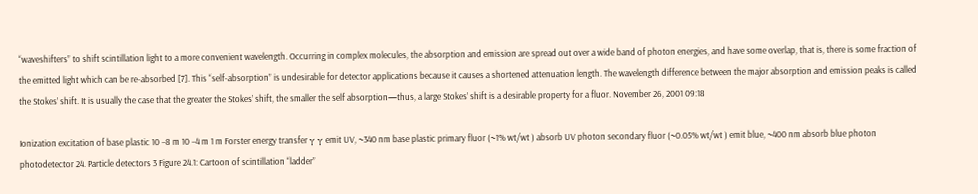“waveshifters” to shift scintillation light to a more convenient wavelength. Occurring in complex molecules, the absorption and emission are spread out over a wide band of photon energies, and have some overlap, that is, there is some fraction of the emitted light which can be re-absorbed [7]. This “self-absorption” is undesirable for detector applications because it causes a shortened attenuation length. The wavelength difference between the major absorption and emission peaks is called the Stokes’ shift. It is usually the case that the greater the Stokes’ shift, the smaller the self absorption—thus, a large Stokes’ shift is a desirable property for a fluor. November 26, 2001 09:18

Ionization excitation of base plastic 10 −8 m 10 −4 m 1 m Forster energy transfer γ γ emit UV, ~340 nm base plastic primary fluor (~1% wt/wt ) absorb UV photon secondary fluor (~0.05% wt/wt ) emit blue, ~400 nm absorb blue photon photodetector 24. Particle detectors 3 Figure 24.1: Cartoon of scintillation “ladder”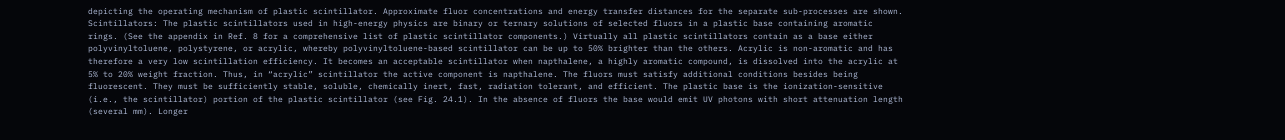depicting the operating mechanism of plastic scintillator. Approximate fluor concentrations and energy transfer distances for the separate sub-processes are shown. Scintillators: The plastic scintillators used in high-energy physics are binary or ternary solutions of selected fluors in a plastic base containing aromatic rings. (See the appendix in Ref. 8 for a comprehensive list of plastic scintillator components.) Virtually all plastic scintillators contain as a base either polyvinyltoluene, polystyrene, or acrylic, whereby polyvinyltoluene-based scintillator can be up to 50% brighter than the others. Acrylic is non-aromatic and has therefore a very low scintillation efficiency. It becomes an acceptable scintillator when napthalene, a highly aromatic compound, is dissolved into the acrylic at 5% to 20% weight fraction. Thus, in “acrylic” scintillator the active component is napthalene. The fluors must satisfy additional conditions besides being fluorescent. They must be sufficiently stable, soluble, chemically inert, fast, radiation tolerant, and efficient. The plastic base is the ionization-sensitive (i.e., the scintillator) portion of the plastic scintillator (see Fig. 24.1). In the absence of fluors the base would emit UV photons with short attenuation length (several mm). Longer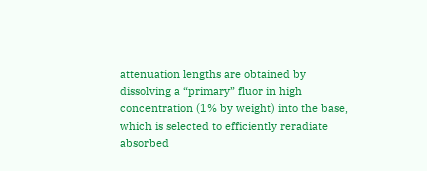attenuation lengths are obtained by dissolving a “primary” fluor in high concentration (1% by weight) into the base, which is selected to efficiently reradiate absorbed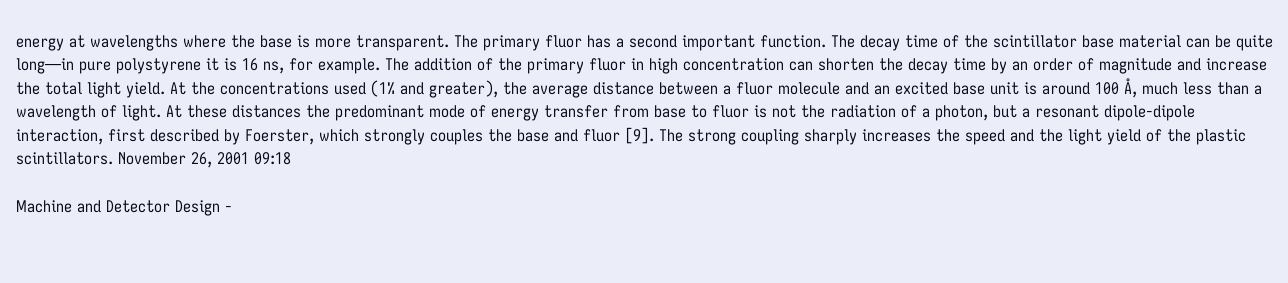energy at wavelengths where the base is more transparent. The primary fluor has a second important function. The decay time of the scintillator base material can be quite long—in pure polystyrene it is 16 ns, for example. The addition of the primary fluor in high concentration can shorten the decay time by an order of magnitude and increase the total light yield. At the concentrations used (1% and greater), the average distance between a fluor molecule and an excited base unit is around 100 Å, much less than a wavelength of light. At these distances the predominant mode of energy transfer from base to fluor is not the radiation of a photon, but a resonant dipole-dipole interaction, first described by Foerster, which strongly couples the base and fluor [9]. The strong coupling sharply increases the speed and the light yield of the plastic scintillators. November 26, 2001 09:18

Machine and Detector Design -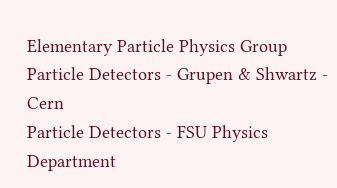Elementary Particle Physics Group
Particle Detectors - Grupen & Shwartz - Cern
Particle Detectors - FSU Physics Department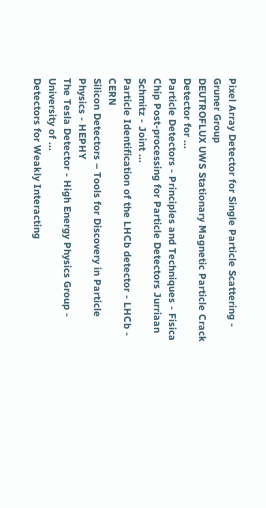Pixel Array Detector for Single Particle Scattering - Gruner Group
DEUTROFLUX UWS Stationary Magnetic Particle Crack Detector for ...
Particle Detectors - Principles and Techniques - Fisica
Chip Post-processing for Particle Detectors Jurriaan Schmitz - Joint ...
Particle Identification of the LHCb detector - LHCb - CERN
Silicon Detectors – Tools for Discovery in Particle Physics - HEPHY
The Tesla Detector - High Energy Physics Group - University of ...
Detectors for Weakly Interacting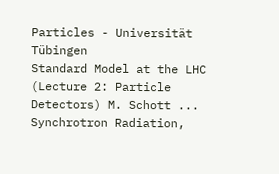Particles - Universität Tübingen
Standard Model at the LHC (Lecture 2: Particle Detectors) M. Schott ...
Synchrotron Radiation,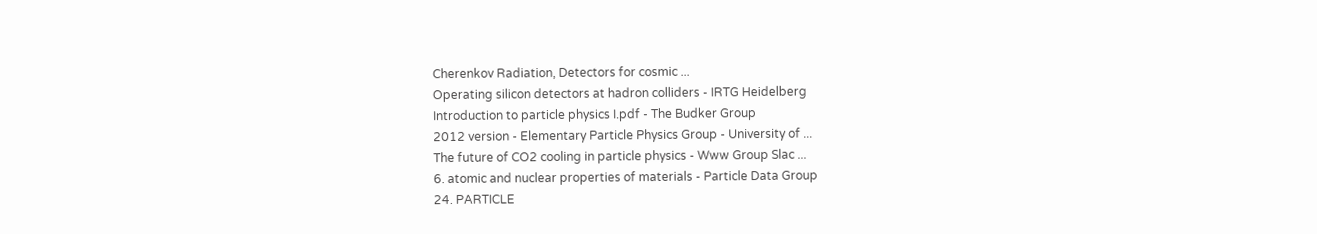Cherenkov Radiation, Detectors for cosmic ...
Operating silicon detectors at hadron colliders - IRTG Heidelberg
Introduction to particle physics I.pdf - The Budker Group
2012 version - Elementary Particle Physics Group - University of ...
The future of CO2 cooling in particle physics - Www Group Slac ...
6. atomic and nuclear properties of materials - Particle Data Group
24. PARTICLE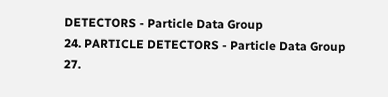DETECTORS - Particle Data Group
24. PARTICLE DETECTORS - Particle Data Group
27.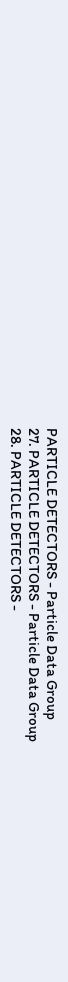PARTICLE DETECTORS - Particle Data Group
27. PARTICLE DETECTORS - Particle Data Group
28. PARTICLE DETECTORS -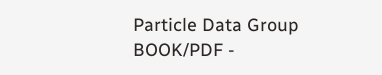Particle Data Group
BOOK/PDF -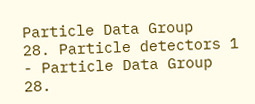Particle Data Group
28. Particle detectors 1 - Particle Data Group
28.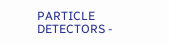PARTICLE DETECTORS -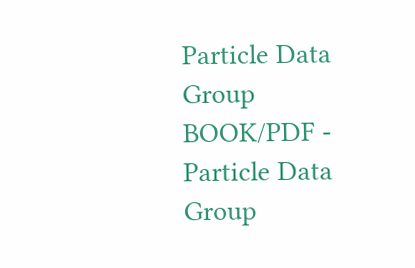Particle Data Group
BOOK/PDF - Particle Data Group